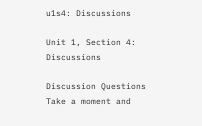u1s4: Discussions

Unit 1, Section 4: Discussions

Discussion Questions
Take a moment and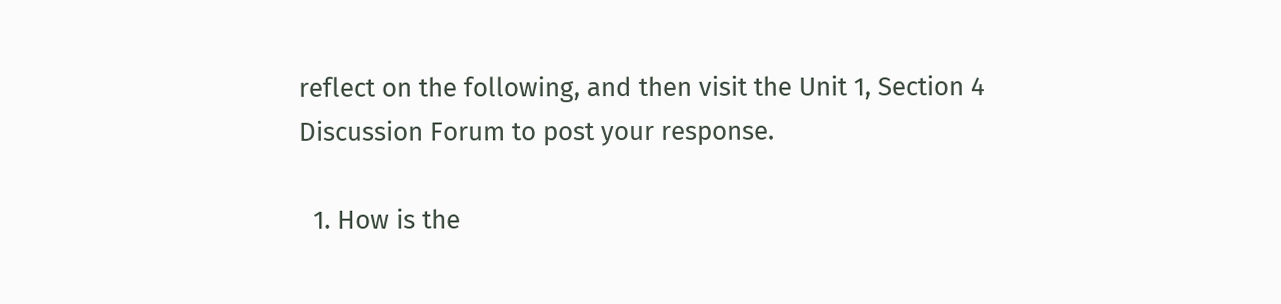reflect on the following, and then visit the Unit 1, Section 4 Discussion Forum to post your response.

  1. How is the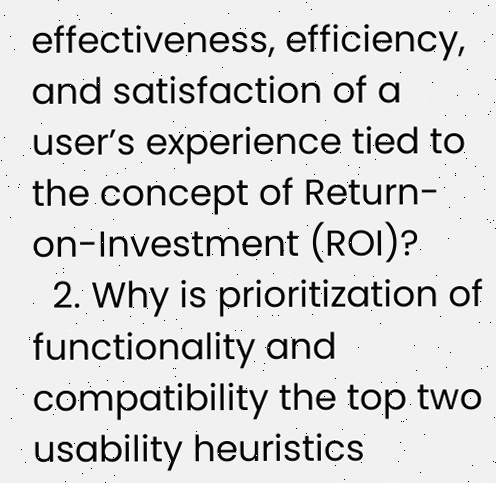effectiveness, efficiency, and satisfaction of a user’s experience tied to the concept of Return-on-Investment (ROI)?
  2. Why is prioritization of functionality and compatibility the top two usability heuristics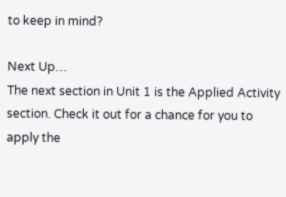to keep in mind?

Next Up…
The next section in Unit 1 is the Applied Activity section. Check it out for a chance for you to apply the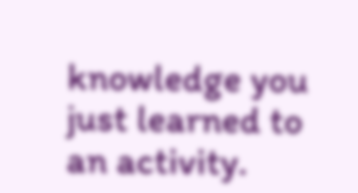knowledge you just learned to an activity.